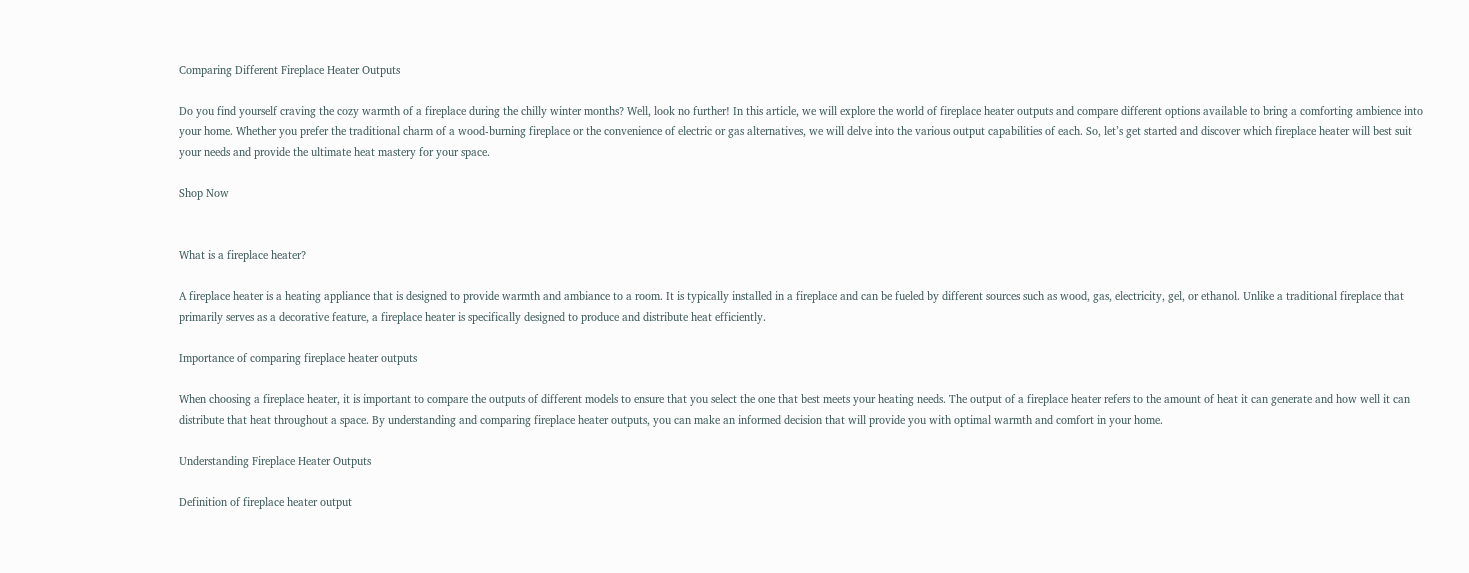Comparing Different Fireplace Heater Outputs

Do you find yourself craving the cozy warmth of a fireplace during the chilly winter months? Well, look no further! In this article, we will explore the world of fireplace heater outputs and compare different options available to bring a comforting ambience into your home. Whether you prefer the traditional charm of a wood-burning fireplace or the convenience of electric or gas alternatives, we will delve into the various output capabilities of each. So, let’s get started and discover which fireplace heater will best suit your needs and provide the ultimate heat mastery for your space.

Shop Now


What is a fireplace heater?

A fireplace heater is a heating appliance that is designed to provide warmth and ambiance to a room. It is typically installed in a fireplace and can be fueled by different sources such as wood, gas, electricity, gel, or ethanol. Unlike a traditional fireplace that primarily serves as a decorative feature, a fireplace heater is specifically designed to produce and distribute heat efficiently.

Importance of comparing fireplace heater outputs

When choosing a fireplace heater, it is important to compare the outputs of different models to ensure that you select the one that best meets your heating needs. The output of a fireplace heater refers to the amount of heat it can generate and how well it can distribute that heat throughout a space. By understanding and comparing fireplace heater outputs, you can make an informed decision that will provide you with optimal warmth and comfort in your home.

Understanding Fireplace Heater Outputs

Definition of fireplace heater output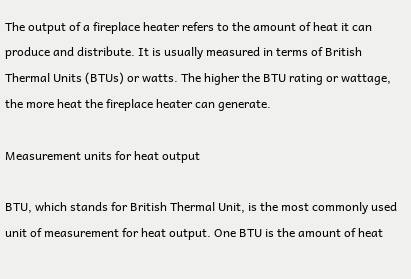The output of a fireplace heater refers to the amount of heat it can produce and distribute. It is usually measured in terms of British Thermal Units (BTUs) or watts. The higher the BTU rating or wattage, the more heat the fireplace heater can generate.

Measurement units for heat output

BTU, which stands for British Thermal Unit, is the most commonly used unit of measurement for heat output. One BTU is the amount of heat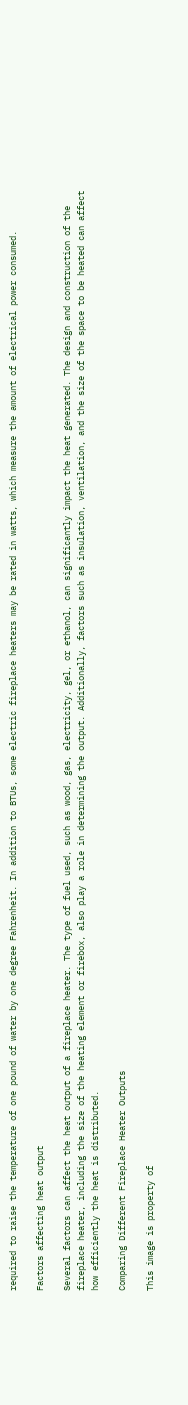required to raise the temperature of one pound of water by one degree Fahrenheit. In addition to BTUs, some electric fireplace heaters may be rated in watts, which measure the amount of electrical power consumed.

Factors affecting heat output

Several factors can affect the heat output of a fireplace heater. The type of fuel used, such as wood, gas, electricity, gel, or ethanol, can significantly impact the heat generated. The design and construction of the fireplace heater, including the size of the heating element or firebox, also play a role in determining the output. Additionally, factors such as insulation, ventilation, and the size of the space to be heated can affect how efficiently the heat is distributed.

Comparing Different Fireplace Heater Outputs

This image is property of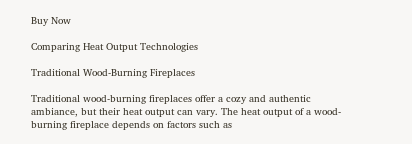Buy Now

Comparing Heat Output Technologies

Traditional Wood-Burning Fireplaces

Traditional wood-burning fireplaces offer a cozy and authentic ambiance, but their heat output can vary. The heat output of a wood-burning fireplace depends on factors such as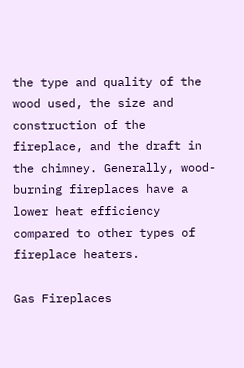the type and quality of the wood used, the size and construction of the fireplace, and the draft in the chimney. Generally, wood-burning fireplaces have a lower heat efficiency compared to other types of fireplace heaters.

Gas Fireplaces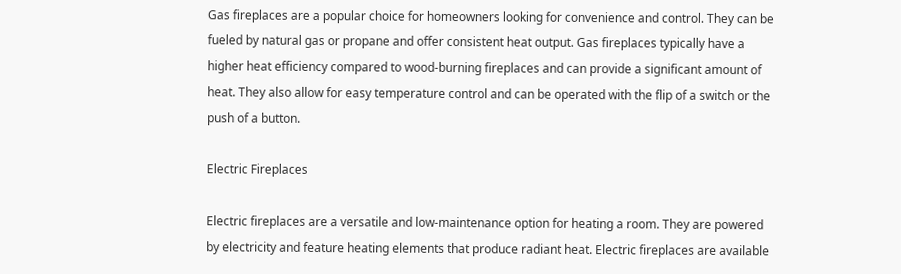Gas fireplaces are a popular choice for homeowners looking for convenience and control. They can be fueled by natural gas or propane and offer consistent heat output. Gas fireplaces typically have a higher heat efficiency compared to wood-burning fireplaces and can provide a significant amount of heat. They also allow for easy temperature control and can be operated with the flip of a switch or the push of a button.

Electric Fireplaces

Electric fireplaces are a versatile and low-maintenance option for heating a room. They are powered by electricity and feature heating elements that produce radiant heat. Electric fireplaces are available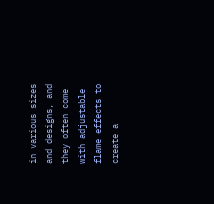in various sizes and designs, and they often come with adjustable flame effects to create a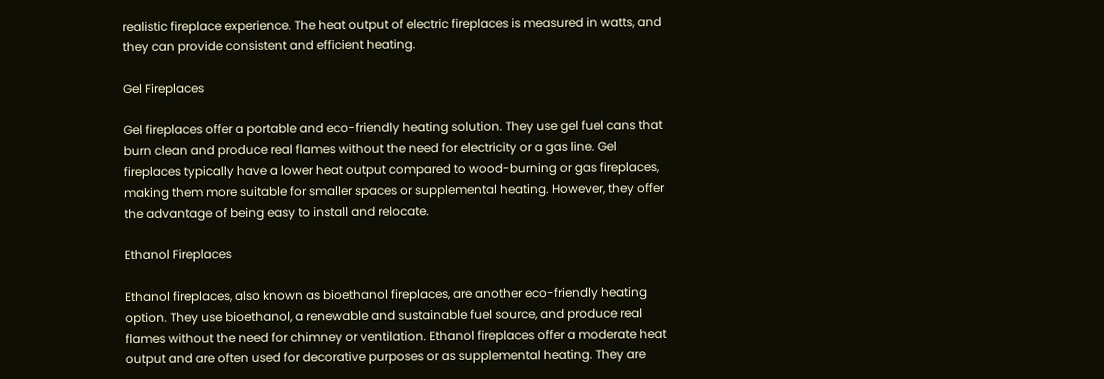realistic fireplace experience. The heat output of electric fireplaces is measured in watts, and they can provide consistent and efficient heating.

Gel Fireplaces

Gel fireplaces offer a portable and eco-friendly heating solution. They use gel fuel cans that burn clean and produce real flames without the need for electricity or a gas line. Gel fireplaces typically have a lower heat output compared to wood-burning or gas fireplaces, making them more suitable for smaller spaces or supplemental heating. However, they offer the advantage of being easy to install and relocate.

Ethanol Fireplaces

Ethanol fireplaces, also known as bioethanol fireplaces, are another eco-friendly heating option. They use bioethanol, a renewable and sustainable fuel source, and produce real flames without the need for chimney or ventilation. Ethanol fireplaces offer a moderate heat output and are often used for decorative purposes or as supplemental heating. They are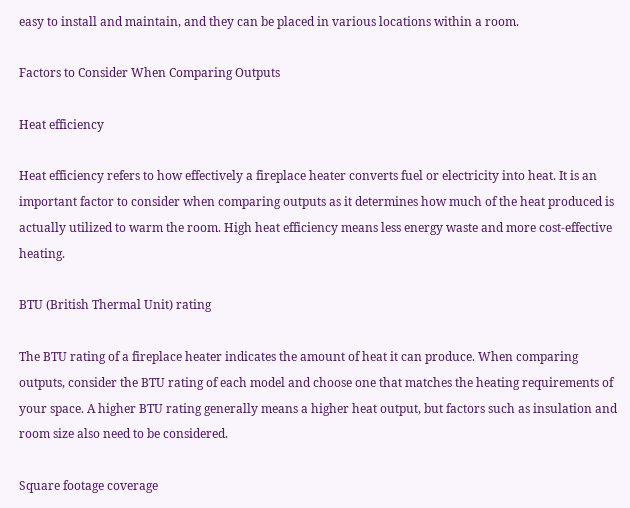easy to install and maintain, and they can be placed in various locations within a room.

Factors to Consider When Comparing Outputs

Heat efficiency

Heat efficiency refers to how effectively a fireplace heater converts fuel or electricity into heat. It is an important factor to consider when comparing outputs as it determines how much of the heat produced is actually utilized to warm the room. High heat efficiency means less energy waste and more cost-effective heating.

BTU (British Thermal Unit) rating

The BTU rating of a fireplace heater indicates the amount of heat it can produce. When comparing outputs, consider the BTU rating of each model and choose one that matches the heating requirements of your space. A higher BTU rating generally means a higher heat output, but factors such as insulation and room size also need to be considered.

Square footage coverage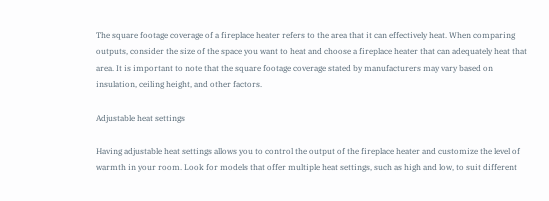The square footage coverage of a fireplace heater refers to the area that it can effectively heat. When comparing outputs, consider the size of the space you want to heat and choose a fireplace heater that can adequately heat that area. It is important to note that the square footage coverage stated by manufacturers may vary based on insulation, ceiling height, and other factors.

Adjustable heat settings

Having adjustable heat settings allows you to control the output of the fireplace heater and customize the level of warmth in your room. Look for models that offer multiple heat settings, such as high and low, to suit different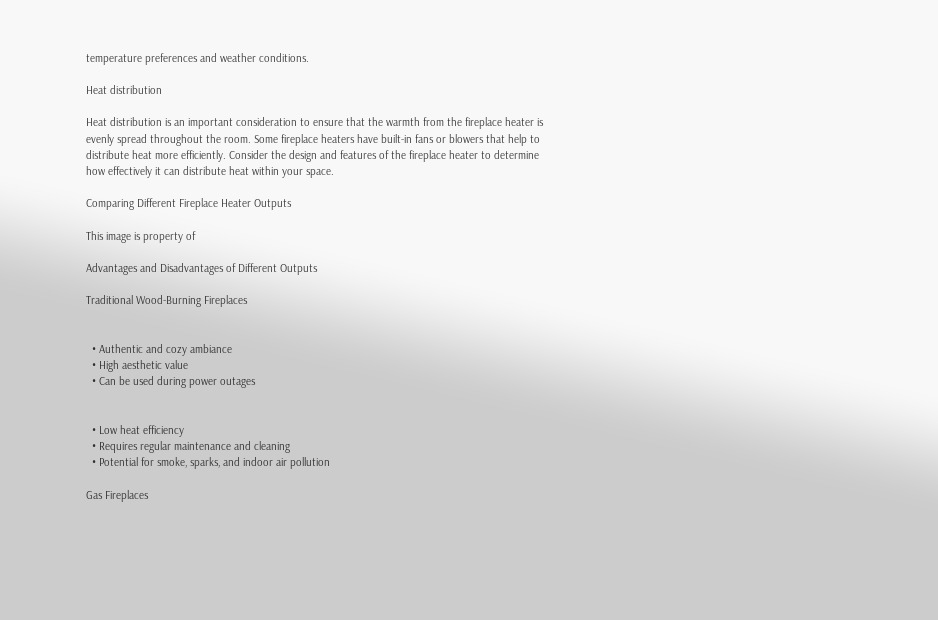temperature preferences and weather conditions.

Heat distribution

Heat distribution is an important consideration to ensure that the warmth from the fireplace heater is evenly spread throughout the room. Some fireplace heaters have built-in fans or blowers that help to distribute heat more efficiently. Consider the design and features of the fireplace heater to determine how effectively it can distribute heat within your space.

Comparing Different Fireplace Heater Outputs

This image is property of

Advantages and Disadvantages of Different Outputs

Traditional Wood-Burning Fireplaces


  • Authentic and cozy ambiance
  • High aesthetic value
  • Can be used during power outages


  • Low heat efficiency
  • Requires regular maintenance and cleaning
  • Potential for smoke, sparks, and indoor air pollution

Gas Fireplaces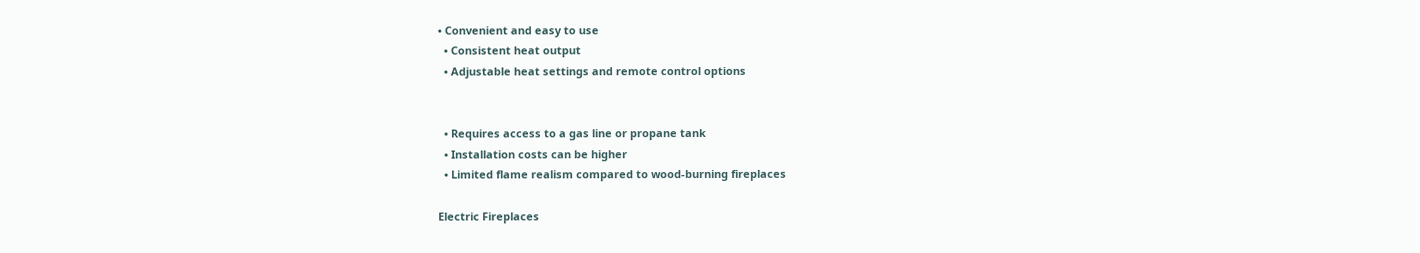• Convenient and easy to use
  • Consistent heat output
  • Adjustable heat settings and remote control options


  • Requires access to a gas line or propane tank
  • Installation costs can be higher
  • Limited flame realism compared to wood-burning fireplaces

Electric Fireplaces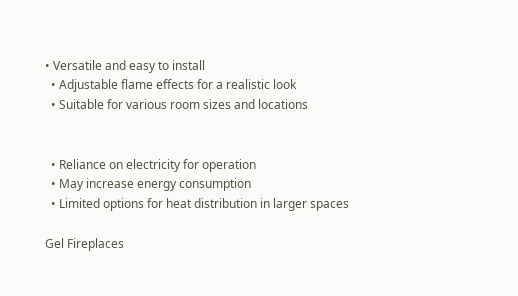• Versatile and easy to install
  • Adjustable flame effects for a realistic look
  • Suitable for various room sizes and locations


  • Reliance on electricity for operation
  • May increase energy consumption
  • Limited options for heat distribution in larger spaces

Gel Fireplaces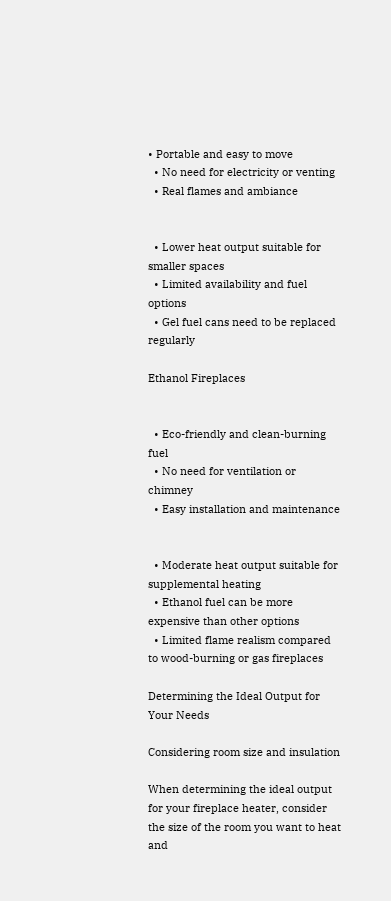• Portable and easy to move
  • No need for electricity or venting
  • Real flames and ambiance


  • Lower heat output suitable for smaller spaces
  • Limited availability and fuel options
  • Gel fuel cans need to be replaced regularly

Ethanol Fireplaces


  • Eco-friendly and clean-burning fuel
  • No need for ventilation or chimney
  • Easy installation and maintenance


  • Moderate heat output suitable for supplemental heating
  • Ethanol fuel can be more expensive than other options
  • Limited flame realism compared to wood-burning or gas fireplaces

Determining the Ideal Output for Your Needs

Considering room size and insulation

When determining the ideal output for your fireplace heater, consider the size of the room you want to heat and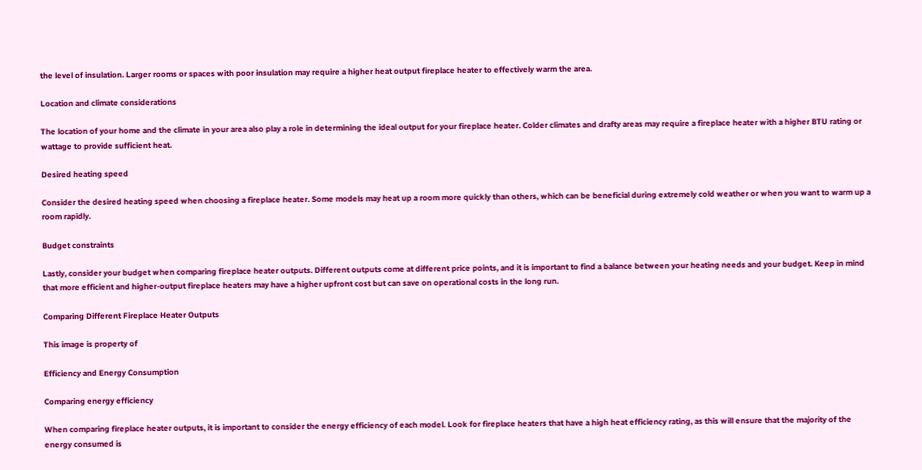the level of insulation. Larger rooms or spaces with poor insulation may require a higher heat output fireplace heater to effectively warm the area.

Location and climate considerations

The location of your home and the climate in your area also play a role in determining the ideal output for your fireplace heater. Colder climates and drafty areas may require a fireplace heater with a higher BTU rating or wattage to provide sufficient heat.

Desired heating speed

Consider the desired heating speed when choosing a fireplace heater. Some models may heat up a room more quickly than others, which can be beneficial during extremely cold weather or when you want to warm up a room rapidly.

Budget constraints

Lastly, consider your budget when comparing fireplace heater outputs. Different outputs come at different price points, and it is important to find a balance between your heating needs and your budget. Keep in mind that more efficient and higher-output fireplace heaters may have a higher upfront cost but can save on operational costs in the long run.

Comparing Different Fireplace Heater Outputs

This image is property of

Efficiency and Energy Consumption

Comparing energy efficiency

When comparing fireplace heater outputs, it is important to consider the energy efficiency of each model. Look for fireplace heaters that have a high heat efficiency rating, as this will ensure that the majority of the energy consumed is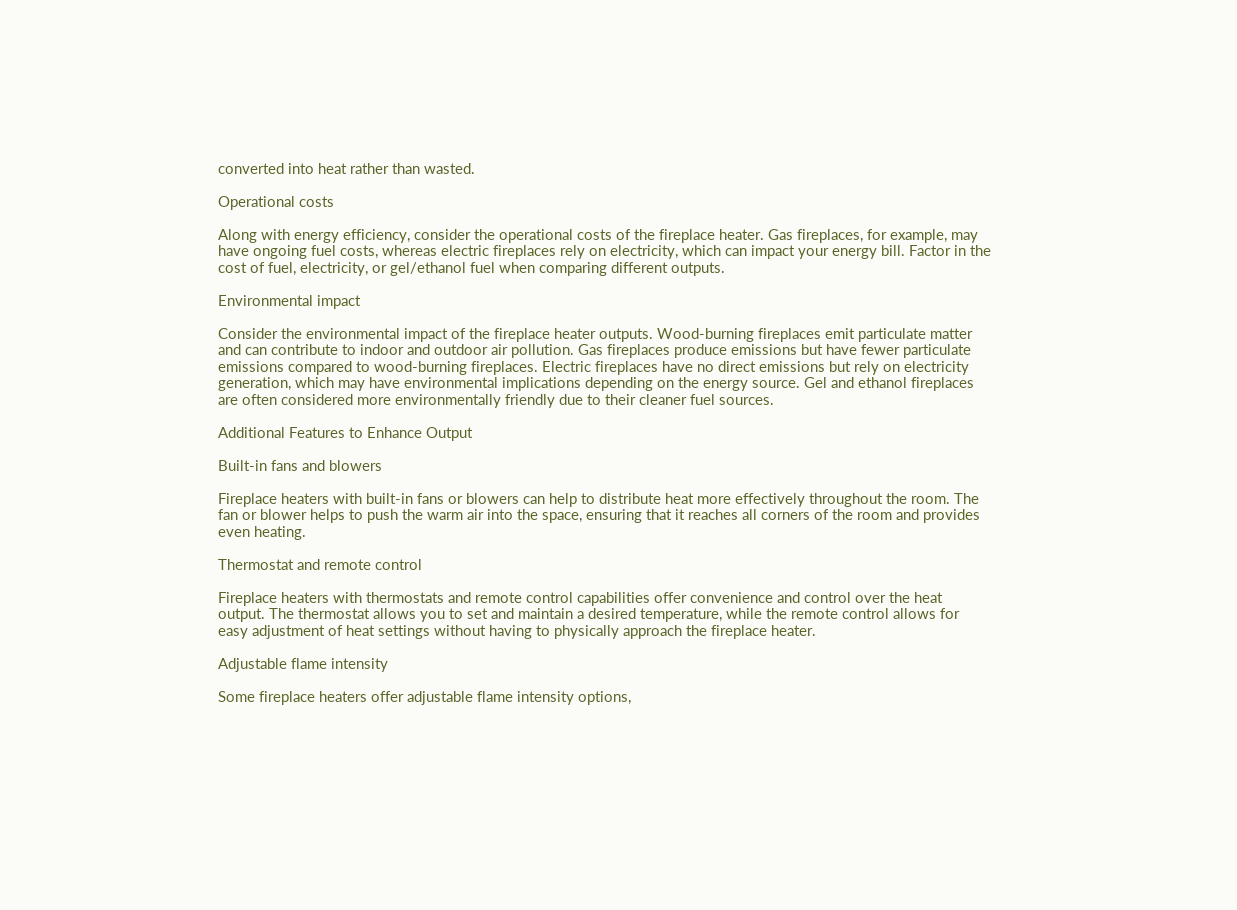converted into heat rather than wasted.

Operational costs

Along with energy efficiency, consider the operational costs of the fireplace heater. Gas fireplaces, for example, may have ongoing fuel costs, whereas electric fireplaces rely on electricity, which can impact your energy bill. Factor in the cost of fuel, electricity, or gel/ethanol fuel when comparing different outputs.

Environmental impact

Consider the environmental impact of the fireplace heater outputs. Wood-burning fireplaces emit particulate matter and can contribute to indoor and outdoor air pollution. Gas fireplaces produce emissions but have fewer particulate emissions compared to wood-burning fireplaces. Electric fireplaces have no direct emissions but rely on electricity generation, which may have environmental implications depending on the energy source. Gel and ethanol fireplaces are often considered more environmentally friendly due to their cleaner fuel sources.

Additional Features to Enhance Output

Built-in fans and blowers

Fireplace heaters with built-in fans or blowers can help to distribute heat more effectively throughout the room. The fan or blower helps to push the warm air into the space, ensuring that it reaches all corners of the room and provides even heating.

Thermostat and remote control

Fireplace heaters with thermostats and remote control capabilities offer convenience and control over the heat output. The thermostat allows you to set and maintain a desired temperature, while the remote control allows for easy adjustment of heat settings without having to physically approach the fireplace heater.

Adjustable flame intensity

Some fireplace heaters offer adjustable flame intensity options,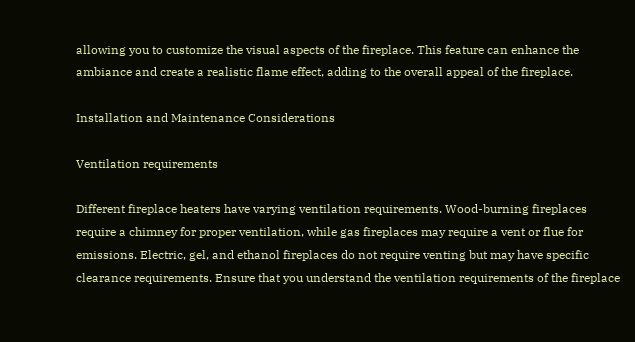allowing you to customize the visual aspects of the fireplace. This feature can enhance the ambiance and create a realistic flame effect, adding to the overall appeal of the fireplace.

Installation and Maintenance Considerations

Ventilation requirements

Different fireplace heaters have varying ventilation requirements. Wood-burning fireplaces require a chimney for proper ventilation, while gas fireplaces may require a vent or flue for emissions. Electric, gel, and ethanol fireplaces do not require venting but may have specific clearance requirements. Ensure that you understand the ventilation requirements of the fireplace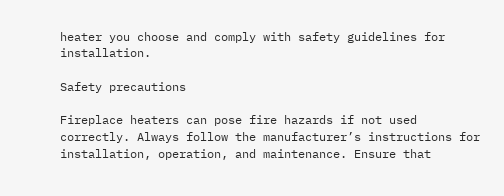heater you choose and comply with safety guidelines for installation.

Safety precautions

Fireplace heaters can pose fire hazards if not used correctly. Always follow the manufacturer’s instructions for installation, operation, and maintenance. Ensure that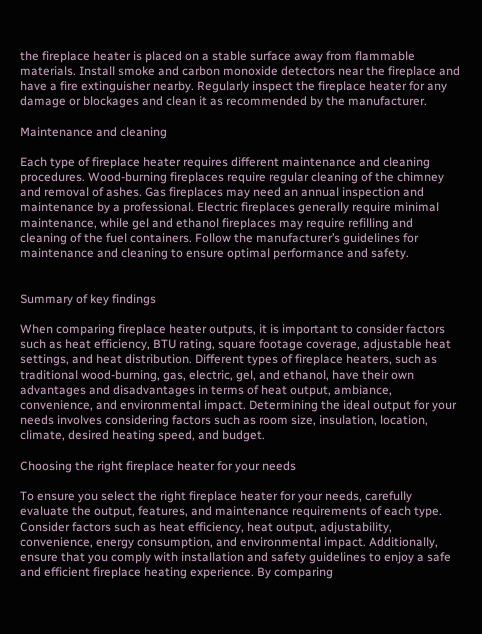the fireplace heater is placed on a stable surface away from flammable materials. Install smoke and carbon monoxide detectors near the fireplace and have a fire extinguisher nearby. Regularly inspect the fireplace heater for any damage or blockages and clean it as recommended by the manufacturer.

Maintenance and cleaning

Each type of fireplace heater requires different maintenance and cleaning procedures. Wood-burning fireplaces require regular cleaning of the chimney and removal of ashes. Gas fireplaces may need an annual inspection and maintenance by a professional. Electric fireplaces generally require minimal maintenance, while gel and ethanol fireplaces may require refilling and cleaning of the fuel containers. Follow the manufacturer’s guidelines for maintenance and cleaning to ensure optimal performance and safety.


Summary of key findings

When comparing fireplace heater outputs, it is important to consider factors such as heat efficiency, BTU rating, square footage coverage, adjustable heat settings, and heat distribution. Different types of fireplace heaters, such as traditional wood-burning, gas, electric, gel, and ethanol, have their own advantages and disadvantages in terms of heat output, ambiance, convenience, and environmental impact. Determining the ideal output for your needs involves considering factors such as room size, insulation, location, climate, desired heating speed, and budget.

Choosing the right fireplace heater for your needs

To ensure you select the right fireplace heater for your needs, carefully evaluate the output, features, and maintenance requirements of each type. Consider factors such as heat efficiency, heat output, adjustability, convenience, energy consumption, and environmental impact. Additionally, ensure that you comply with installation and safety guidelines to enjoy a safe and efficient fireplace heating experience. By comparing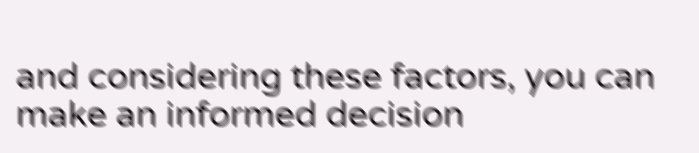and considering these factors, you can make an informed decision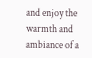and enjoy the warmth and ambiance of a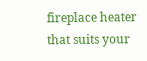fireplace heater that suits your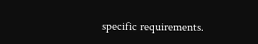specific requirements.